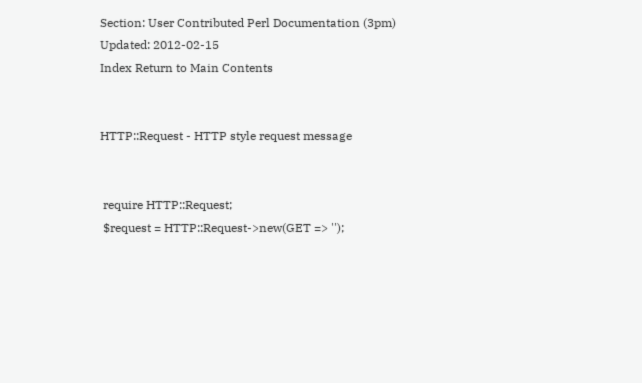Section: User Contributed Perl Documentation (3pm)
Updated: 2012-02-15
Index Return to Main Contents


HTTP::Request - HTTP style request message


 require HTTP::Request;
 $request = HTTP::Request->new(GET => '');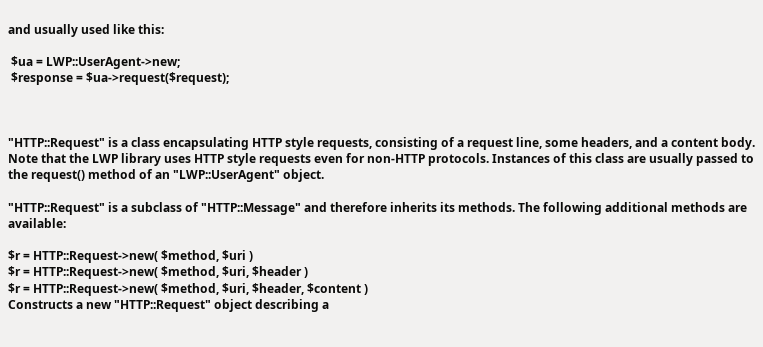and usually used like this:

 $ua = LWP::UserAgent->new;
 $response = $ua->request($request);



"HTTP::Request" is a class encapsulating HTTP style requests, consisting of a request line, some headers, and a content body. Note that the LWP library uses HTTP style requests even for non-HTTP protocols. Instances of this class are usually passed to the request() method of an "LWP::UserAgent" object.

"HTTP::Request" is a subclass of "HTTP::Message" and therefore inherits its methods. The following additional methods are available:

$r = HTTP::Request->new( $method, $uri )
$r = HTTP::Request->new( $method, $uri, $header )
$r = HTTP::Request->new( $method, $uri, $header, $content )
Constructs a new "HTTP::Request" object describing a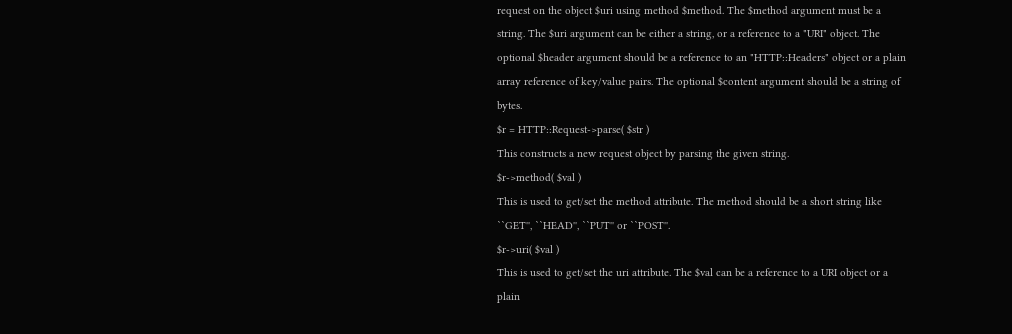request on the object $uri using method $method. The $method argument must be a string. The $uri argument can be either a string, or a reference to a "URI" object. The optional $header argument should be a reference to an "HTTP::Headers" object or a plain array reference of key/value pairs. The optional $content argument should be a string of bytes.
$r = HTTP::Request->parse( $str )
This constructs a new request object by parsing the given string.
$r->method( $val )
This is used to get/set the method attribute. The method should be a short string like ``GET'', ``HEAD'', ``PUT'' or ``POST''.
$r->uri( $val )
This is used to get/set the uri attribute. The $val can be a reference to a URI object or a plain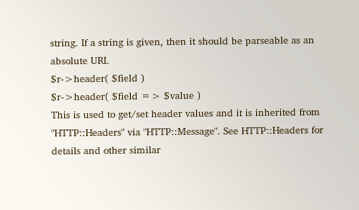string. If a string is given, then it should be parseable as an absolute URI.
$r->header( $field )
$r->header( $field => $value )
This is used to get/set header values and it is inherited from "HTTP::Headers" via "HTTP::Message". See HTTP::Headers for details and other similar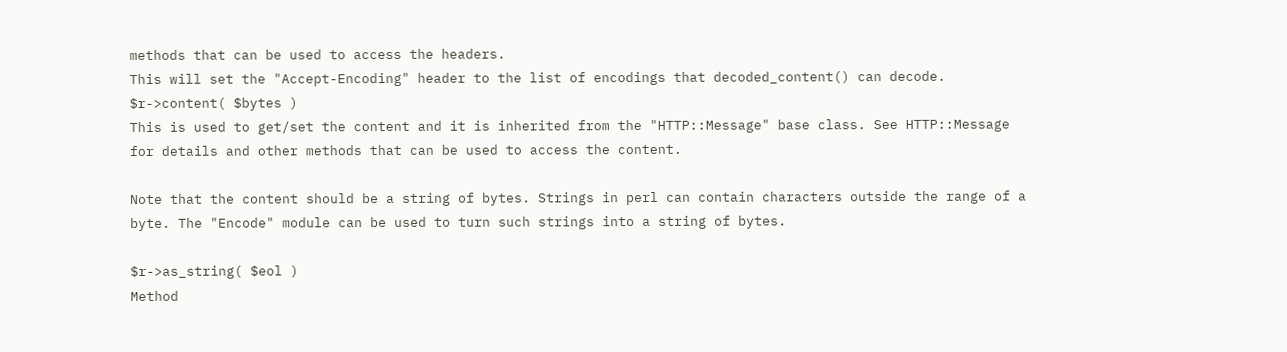methods that can be used to access the headers.
This will set the "Accept-Encoding" header to the list of encodings that decoded_content() can decode.
$r->content( $bytes )
This is used to get/set the content and it is inherited from the "HTTP::Message" base class. See HTTP::Message for details and other methods that can be used to access the content.

Note that the content should be a string of bytes. Strings in perl can contain characters outside the range of a byte. The "Encode" module can be used to turn such strings into a string of bytes.

$r->as_string( $eol )
Method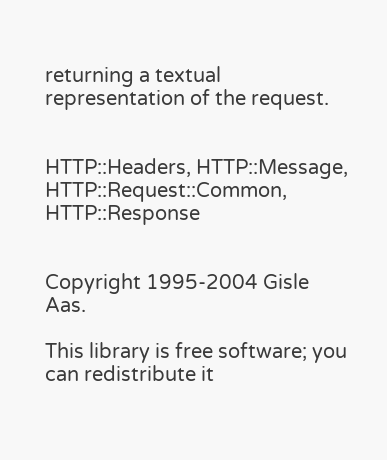returning a textual representation of the request.


HTTP::Headers, HTTP::Message, HTTP::Request::Common, HTTP::Response


Copyright 1995-2004 Gisle Aas.

This library is free software; you can redistribute it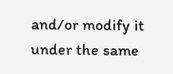and/or modify it under the same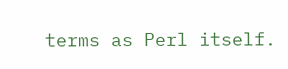terms as Perl itself.